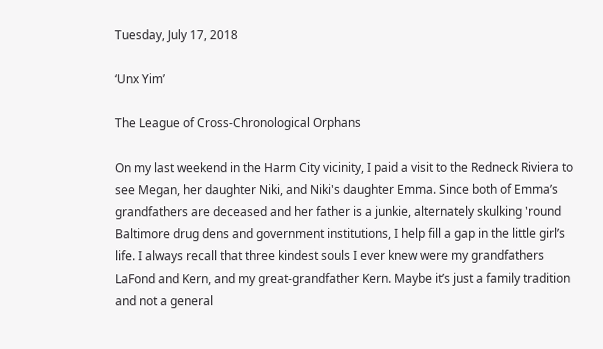Tuesday, July 17, 2018

‘Unx Yim’

The League of Cross-Chronological Orphans

On my last weekend in the Harm City vicinity, I paid a visit to the Redneck Riviera to see Megan, her daughter Niki, and Niki's daughter Emma. Since both of Emma’s grandfathers are deceased and her father is a junkie, alternately skulking 'round Baltimore drug dens and government institutions, I help fill a gap in the little girl’s life. I always recall that three kindest souls I ever knew were my grandfathers LaFond and Kern, and my great-grandfather Kern. Maybe it’s just a family tradition and not a general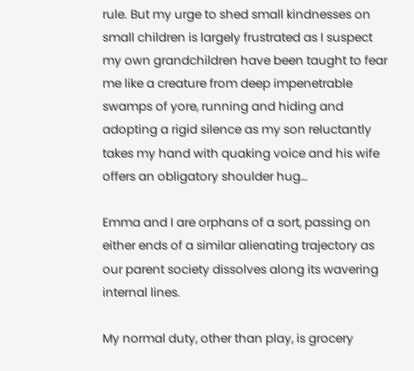rule. But my urge to shed small kindnesses on small children is largely frustrated as I suspect my own grandchildren have been taught to fear me like a creature from deep impenetrable swamps of yore, running and hiding and adopting a rigid silence as my son reluctantly takes my hand with quaking voice and his wife offers an obligatory shoulder hug…

Emma and I are orphans of a sort, passing on either ends of a similar alienating trajectory as our parent society dissolves along its wavering internal lines.

My normal duty, other than play, is grocery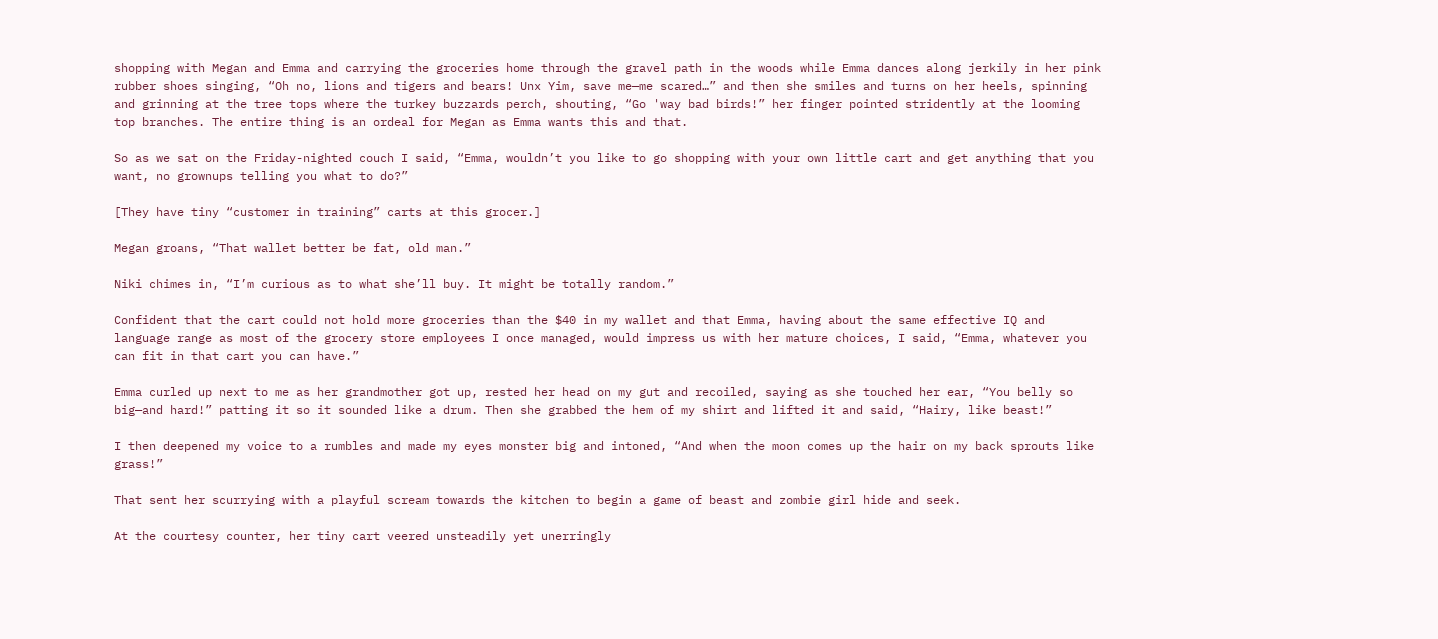shopping with Megan and Emma and carrying the groceries home through the gravel path in the woods while Emma dances along jerkily in her pink rubber shoes singing, “Oh no, lions and tigers and bears! Unx Yim, save me—me scared…” and then she smiles and turns on her heels, spinning and grinning at the tree tops where the turkey buzzards perch, shouting, “Go 'way bad birds!” her finger pointed stridently at the looming top branches. The entire thing is an ordeal for Megan as Emma wants this and that.

So as we sat on the Friday-nighted couch I said, “Emma, wouldn’t you like to go shopping with your own little cart and get anything that you want, no grownups telling you what to do?”

[They have tiny “customer in training” carts at this grocer.]

Megan groans, “That wallet better be fat, old man.”

Niki chimes in, “I’m curious as to what she’ll buy. It might be totally random.”

Confident that the cart could not hold more groceries than the $40 in my wallet and that Emma, having about the same effective IQ and language range as most of the grocery store employees I once managed, would impress us with her mature choices, I said, “Emma, whatever you can fit in that cart you can have.”

Emma curled up next to me as her grandmother got up, rested her head on my gut and recoiled, saying as she touched her ear, “You belly so big—and hard!” patting it so it sounded like a drum. Then she grabbed the hem of my shirt and lifted it and said, “Hairy, like beast!”

I then deepened my voice to a rumbles and made my eyes monster big and intoned, “And when the moon comes up the hair on my back sprouts like grass!”

That sent her scurrying with a playful scream towards the kitchen to begin a game of beast and zombie girl hide and seek.

At the courtesy counter, her tiny cart veered unsteadily yet unerringly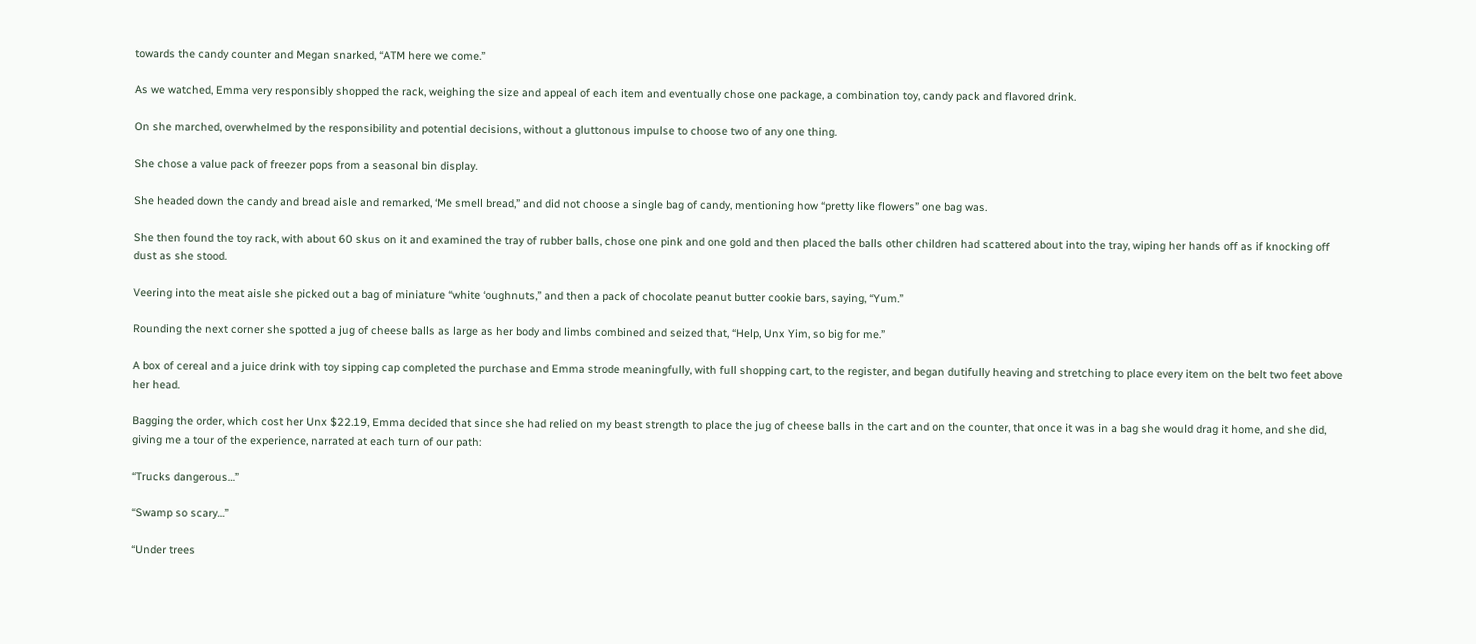towards the candy counter and Megan snarked, “ATM here we come.”

As we watched, Emma very responsibly shopped the rack, weighing the size and appeal of each item and eventually chose one package, a combination toy, candy pack and flavored drink.

On she marched, overwhelmed by the responsibility and potential decisions, without a gluttonous impulse to choose two of any one thing.

She chose a value pack of freezer pops from a seasonal bin display.

She headed down the candy and bread aisle and remarked, ‘Me smell bread,” and did not choose a single bag of candy, mentioning how “pretty like flowers” one bag was.

She then found the toy rack, with about 60 skus on it and examined the tray of rubber balls, chose one pink and one gold and then placed the balls other children had scattered about into the tray, wiping her hands off as if knocking off dust as she stood.

Veering into the meat aisle she picked out a bag of miniature “white ‘oughnuts,” and then a pack of chocolate peanut butter cookie bars, saying, “Yum.”

Rounding the next corner she spotted a jug of cheese balls as large as her body and limbs combined and seized that, “Help, Unx Yim, so big for me.”

A box of cereal and a juice drink with toy sipping cap completed the purchase and Emma strode meaningfully, with full shopping cart, to the register, and began dutifully heaving and stretching to place every item on the belt two feet above her head.

Bagging the order, which cost her Unx $22.19, Emma decided that since she had relied on my beast strength to place the jug of cheese balls in the cart and on the counter, that once it was in a bag she would drag it home, and she did, giving me a tour of the experience, narrated at each turn of our path:

“Trucks dangerous…”

“Swamp so scary…”

“Under trees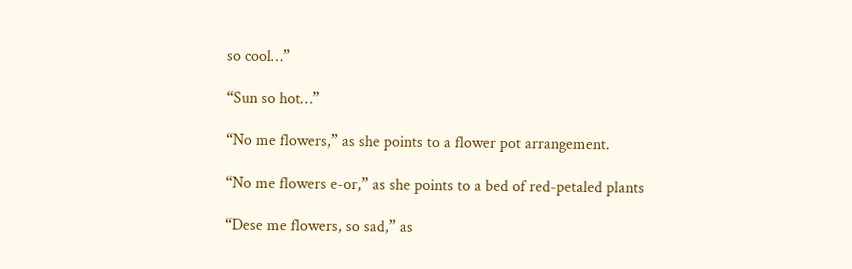so cool…”

“Sun so hot…”

“No me flowers,” as she points to a flower pot arrangement.

“No me flowers e-or,” as she points to a bed of red-petaled plants

“Dese me flowers, so sad,” as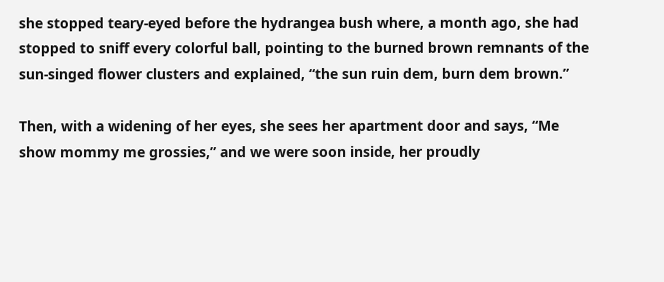she stopped teary-eyed before the hydrangea bush where, a month ago, she had stopped to sniff every colorful ball, pointing to the burned brown remnants of the sun-singed flower clusters and explained, “the sun ruin dem, burn dem brown.”

Then, with a widening of her eyes, she sees her apartment door and says, “Me show mommy me grossies,” and we were soon inside, her proudly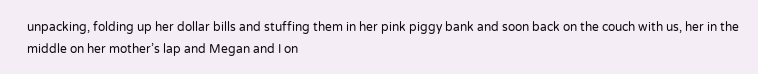unpacking, folding up her dollar bills and stuffing them in her pink piggy bank and soon back on the couch with us, her in the middle on her mother’s lap and Megan and I on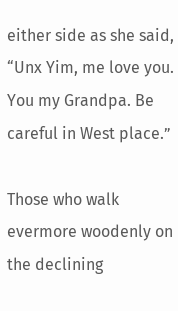either side as she said, “Unx Yim, me love you. You my Grandpa. Be careful in West place.”

Those who walk evermore woodenly on the declining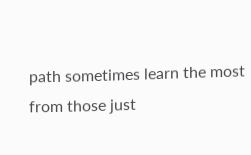path sometimes learn the most from those just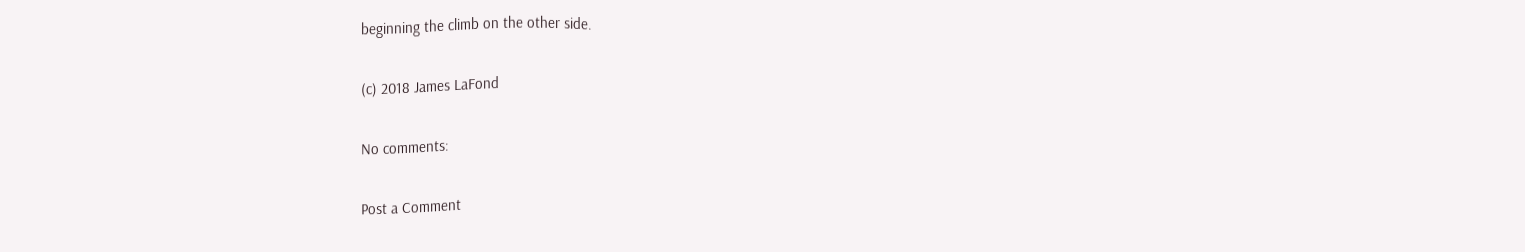beginning the climb on the other side.

(c) 2018 James LaFond

No comments:

Post a Comment